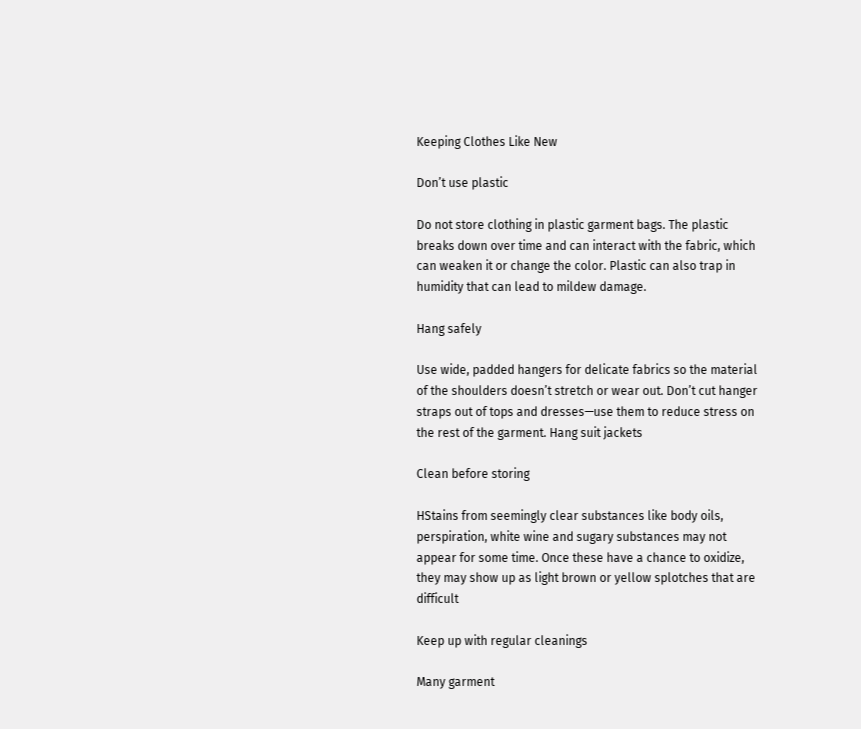Keeping Clothes Like New

Don’t use plastic

Do not store clothing in plastic garment bags. The plastic breaks down over time and can interact with the fabric, which can weaken it or change the color. Plastic can also trap in humidity that can lead to mildew damage.

Hang safely

Use wide, padded hangers for delicate fabrics so the material of the shoulders doesn’t stretch or wear out. Don’t cut hanger straps out of tops and dresses—use them to reduce stress on the rest of the garment. Hang suit jackets

Clean before storing

HStains from seemingly clear substances like body oils, perspiration, white wine and sugary substances may not appear for some time. Once these have a chance to oxidize, they may show up as light brown or yellow splotches that are difficult

Keep up with regular cleanings

Many garment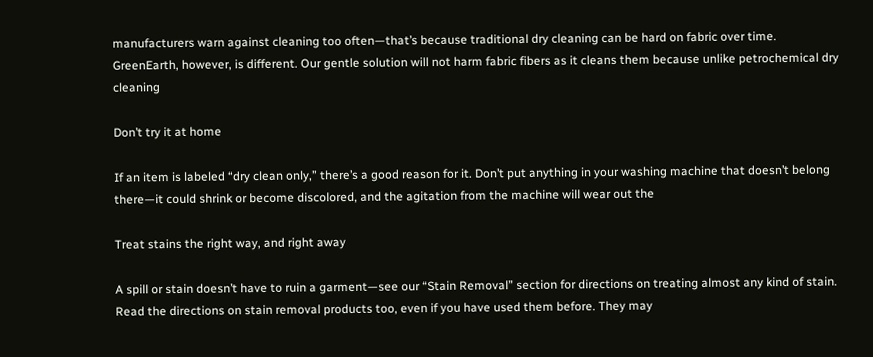manufacturers warn against cleaning too often—that’s because traditional dry cleaning can be hard on fabric over time. GreenEarth, however, is different. Our gentle solution will not harm fabric fibers as it cleans them because unlike petrochemical dry cleaning

Don’t try it at home

If an item is labeled “dry clean only,” there’s a good reason for it. Don’t put anything in your washing machine that doesn’t belong there—it could shrink or become discolored, and the agitation from the machine will wear out the

Treat stains the right way, and right away

A spill or stain doesn’t have to ruin a garment—see our “Stain Removal” section for directions on treating almost any kind of stain. Read the directions on stain removal products too, even if you have used them before. They may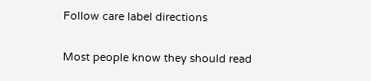Follow care label directions

Most people know they should read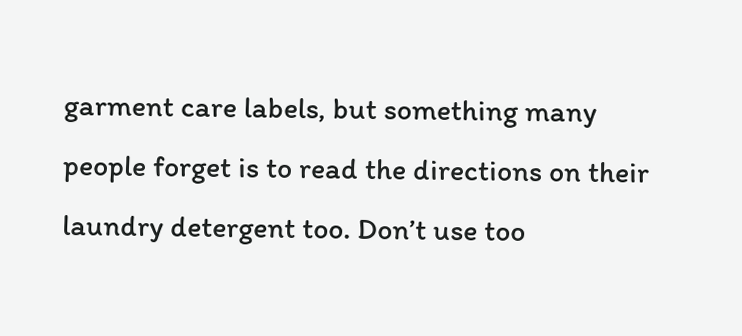garment care labels, but something many people forget is to read the directions on their laundry detergent too. Don’t use too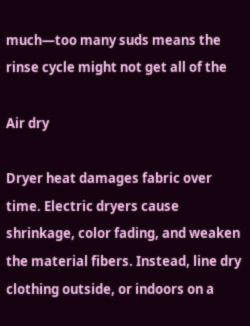much—too many suds means the rinse cycle might not get all of the

Air dry

Dryer heat damages fabric over time. Electric dryers cause shrinkage, color fading, and weaken the material fibers. Instead, line dry clothing outside, or indoors on a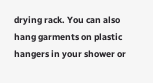drying rack. You can also hang garments on plastic hangers in your shower or